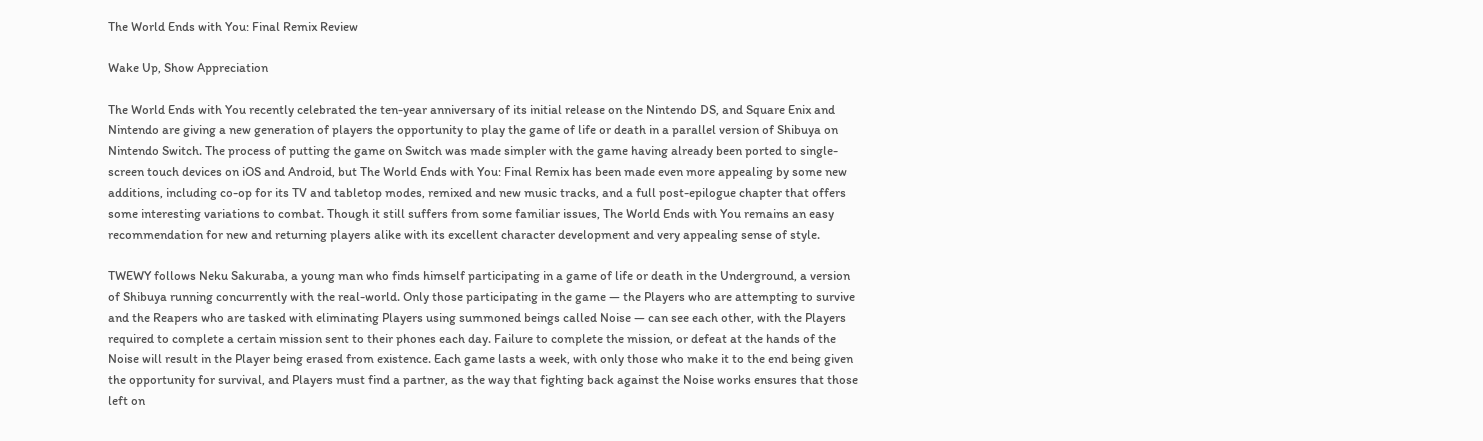The World Ends with You: Final Remix Review

Wake Up, Show Appreciation

The World Ends with You recently celebrated the ten-year anniversary of its initial release on the Nintendo DS, and Square Enix and Nintendo are giving a new generation of players the opportunity to play the game of life or death in a parallel version of Shibuya on Nintendo Switch. The process of putting the game on Switch was made simpler with the game having already been ported to single-screen touch devices on iOS and Android, but The World Ends with You: Final Remix has been made even more appealing by some new additions, including co-op for its TV and tabletop modes, remixed and new music tracks, and a full post-epilogue chapter that offers some interesting variations to combat. Though it still suffers from some familiar issues, The World Ends with You remains an easy recommendation for new and returning players alike with its excellent character development and very appealing sense of style.

TWEWY follows Neku Sakuraba, a young man who finds himself participating in a game of life or death in the Underground, a version of Shibuya running concurrently with the real-world. Only those participating in the game — the Players who are attempting to survive and the Reapers who are tasked with eliminating Players using summoned beings called Noise — can see each other, with the Players required to complete a certain mission sent to their phones each day. Failure to complete the mission, or defeat at the hands of the Noise will result in the Player being erased from existence. Each game lasts a week, with only those who make it to the end being given the opportunity for survival, and Players must find a partner, as the way that fighting back against the Noise works ensures that those left on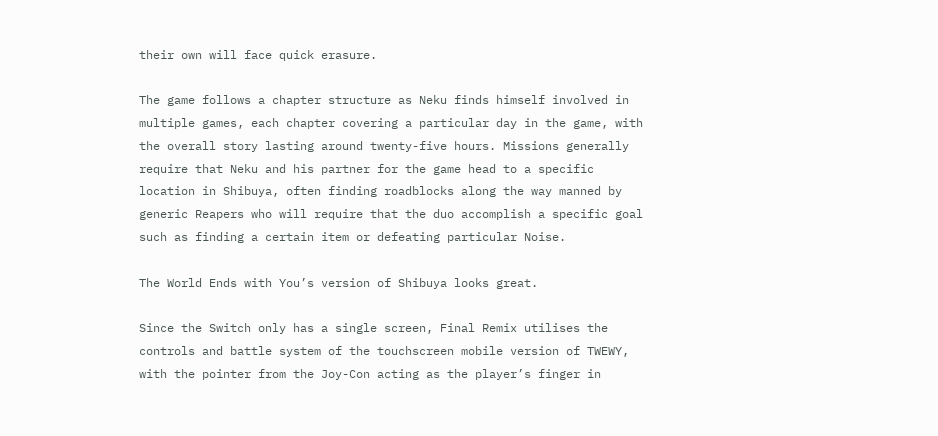their own will face quick erasure.

The game follows a chapter structure as Neku finds himself involved in multiple games, each chapter covering a particular day in the game, with the overall story lasting around twenty-five hours. Missions generally require that Neku and his partner for the game head to a specific location in Shibuya, often finding roadblocks along the way manned by generic Reapers who will require that the duo accomplish a specific goal such as finding a certain item or defeating particular Noise.

The World Ends with You’s version of Shibuya looks great.

Since the Switch only has a single screen, Final Remix utilises the controls and battle system of the touchscreen mobile version of TWEWY, with the pointer from the Joy-Con acting as the player’s finger in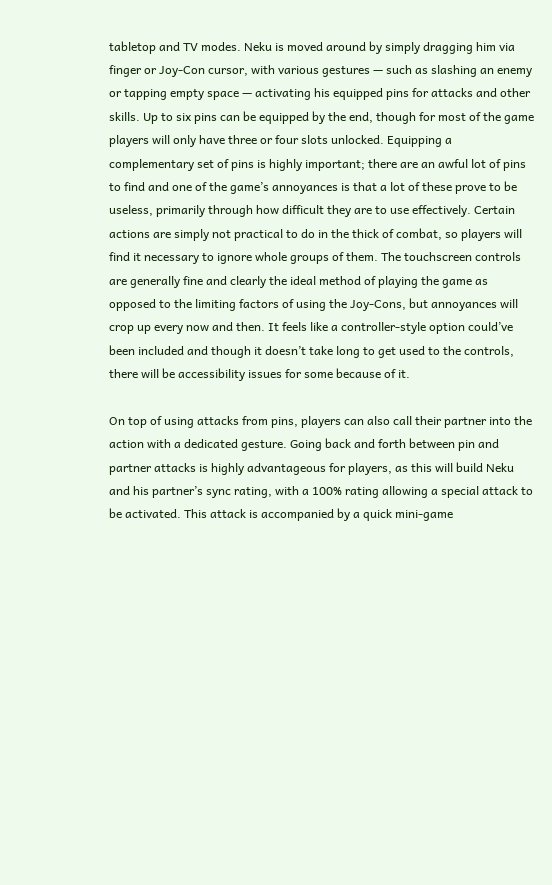tabletop and TV modes. Neku is moved around by simply dragging him via finger or Joy-Con cursor, with various gestures — such as slashing an enemy or tapping empty space — activating his equipped pins for attacks and other skills. Up to six pins can be equipped by the end, though for most of the game players will only have three or four slots unlocked. Equipping a complementary set of pins is highly important; there are an awful lot of pins to find and one of the game’s annoyances is that a lot of these prove to be useless, primarily through how difficult they are to use effectively. Certain actions are simply not practical to do in the thick of combat, so players will find it necessary to ignore whole groups of them. The touchscreen controls are generally fine and clearly the ideal method of playing the game as opposed to the limiting factors of using the Joy-Cons, but annoyances will crop up every now and then. It feels like a controller-style option could’ve been included and though it doesn’t take long to get used to the controls, there will be accessibility issues for some because of it.

On top of using attacks from pins, players can also call their partner into the action with a dedicated gesture. Going back and forth between pin and partner attacks is highly advantageous for players, as this will build Neku and his partner’s sync rating, with a 100% rating allowing a special attack to be activated. This attack is accompanied by a quick mini-game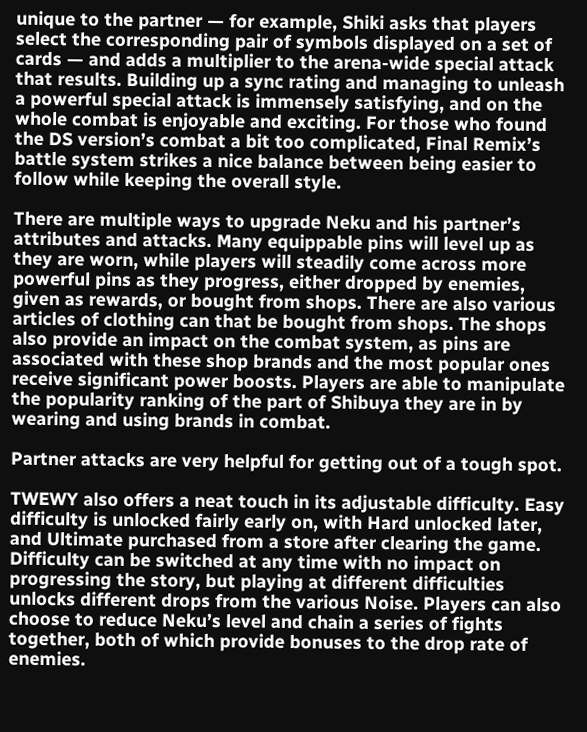unique to the partner — for example, Shiki asks that players select the corresponding pair of symbols displayed on a set of cards — and adds a multiplier to the arena-wide special attack that results. Building up a sync rating and managing to unleash a powerful special attack is immensely satisfying, and on the whole combat is enjoyable and exciting. For those who found the DS version’s combat a bit too complicated, Final Remix’s battle system strikes a nice balance between being easier to follow while keeping the overall style.

There are multiple ways to upgrade Neku and his partner’s attributes and attacks. Many equippable pins will level up as they are worn, while players will steadily come across more powerful pins as they progress, either dropped by enemies, given as rewards, or bought from shops. There are also various articles of clothing can that be bought from shops. The shops also provide an impact on the combat system, as pins are associated with these shop brands and the most popular ones receive significant power boosts. Players are able to manipulate the popularity ranking of the part of Shibuya they are in by wearing and using brands in combat.

Partner attacks are very helpful for getting out of a tough spot.

TWEWY also offers a neat touch in its adjustable difficulty. Easy difficulty is unlocked fairly early on, with Hard unlocked later, and Ultimate purchased from a store after clearing the game. Difficulty can be switched at any time with no impact on progressing the story, but playing at different difficulties unlocks different drops from the various Noise. Players can also choose to reduce Neku’s level and chain a series of fights together, both of which provide bonuses to the drop rate of enemies.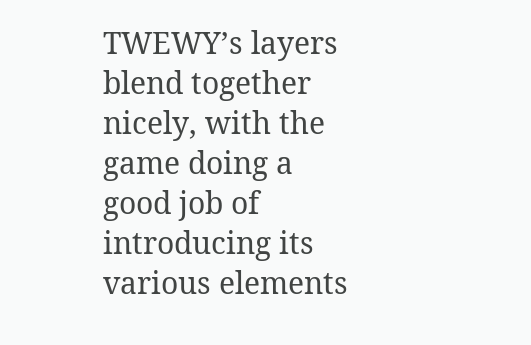TWEWY’s layers blend together nicely, with the game doing a good job of introducing its various elements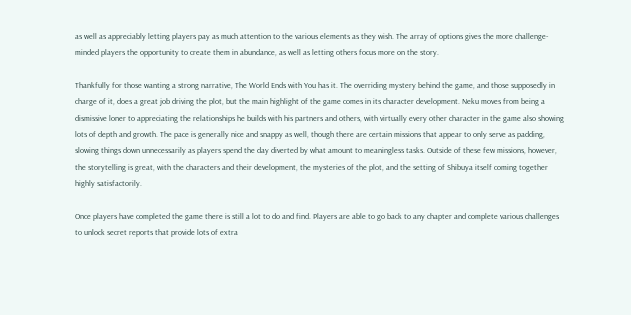as well as appreciably letting players pay as much attention to the various elements as they wish. The array of options gives the more challenge-minded players the opportunity to create them in abundance, as well as letting others focus more on the story.

Thankfully for those wanting a strong narrative, The World Ends with You has it. The overriding mystery behind the game, and those supposedly in charge of it, does a great job driving the plot, but the main highlight of the game comes in its character development. Neku moves from being a dismissive loner to appreciating the relationships he builds with his partners and others, with virtually every other character in the game also showing lots of depth and growth. The pace is generally nice and snappy as well, though there are certain missions that appear to only serve as padding, slowing things down unnecessarily as players spend the day diverted by what amount to meaningless tasks. Outside of these few missions, however, the storytelling is great, with the characters and their development, the mysteries of the plot, and the setting of Shibuya itself coming together highly satisfactorily.

Once players have completed the game there is still a lot to do and find. Players are able to go back to any chapter and complete various challenges to unlock secret reports that provide lots of extra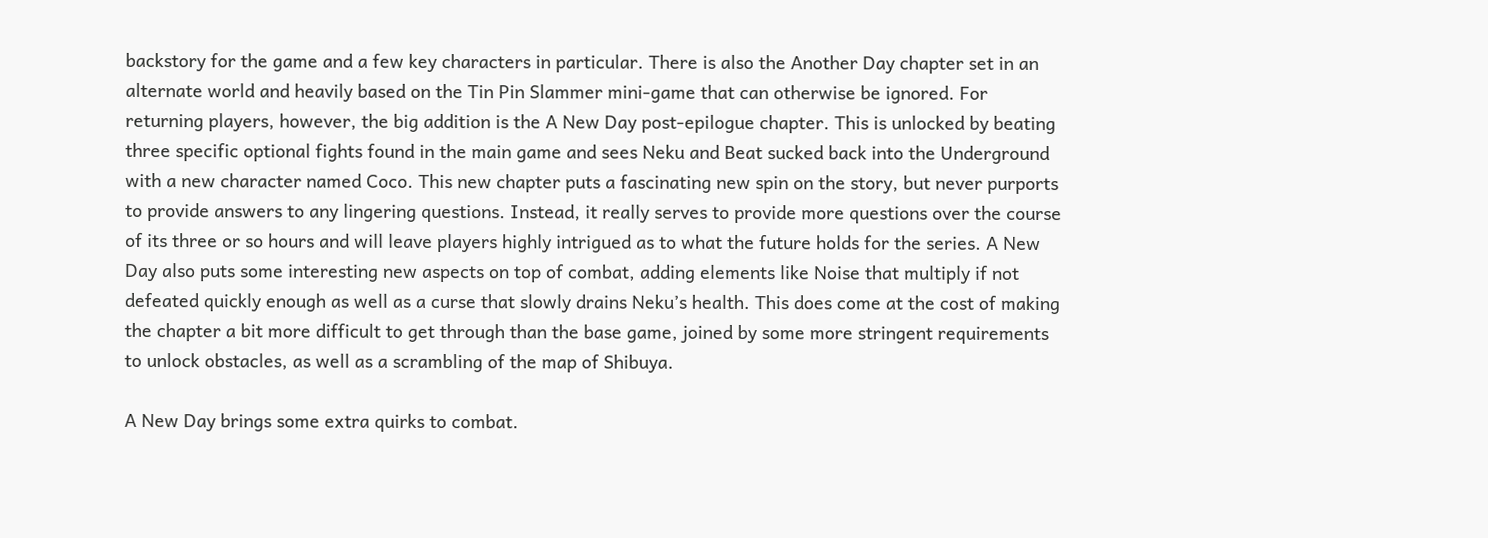backstory for the game and a few key characters in particular. There is also the Another Day chapter set in an alternate world and heavily based on the Tin Pin Slammer mini-game that can otherwise be ignored. For returning players, however, the big addition is the A New Day post-epilogue chapter. This is unlocked by beating three specific optional fights found in the main game and sees Neku and Beat sucked back into the Underground with a new character named Coco. This new chapter puts a fascinating new spin on the story, but never purports to provide answers to any lingering questions. Instead, it really serves to provide more questions over the course of its three or so hours and will leave players highly intrigued as to what the future holds for the series. A New Day also puts some interesting new aspects on top of combat, adding elements like Noise that multiply if not defeated quickly enough as well as a curse that slowly drains Neku’s health. This does come at the cost of making the chapter a bit more difficult to get through than the base game, joined by some more stringent requirements to unlock obstacles, as well as a scrambling of the map of Shibuya.

A New Day brings some extra quirks to combat.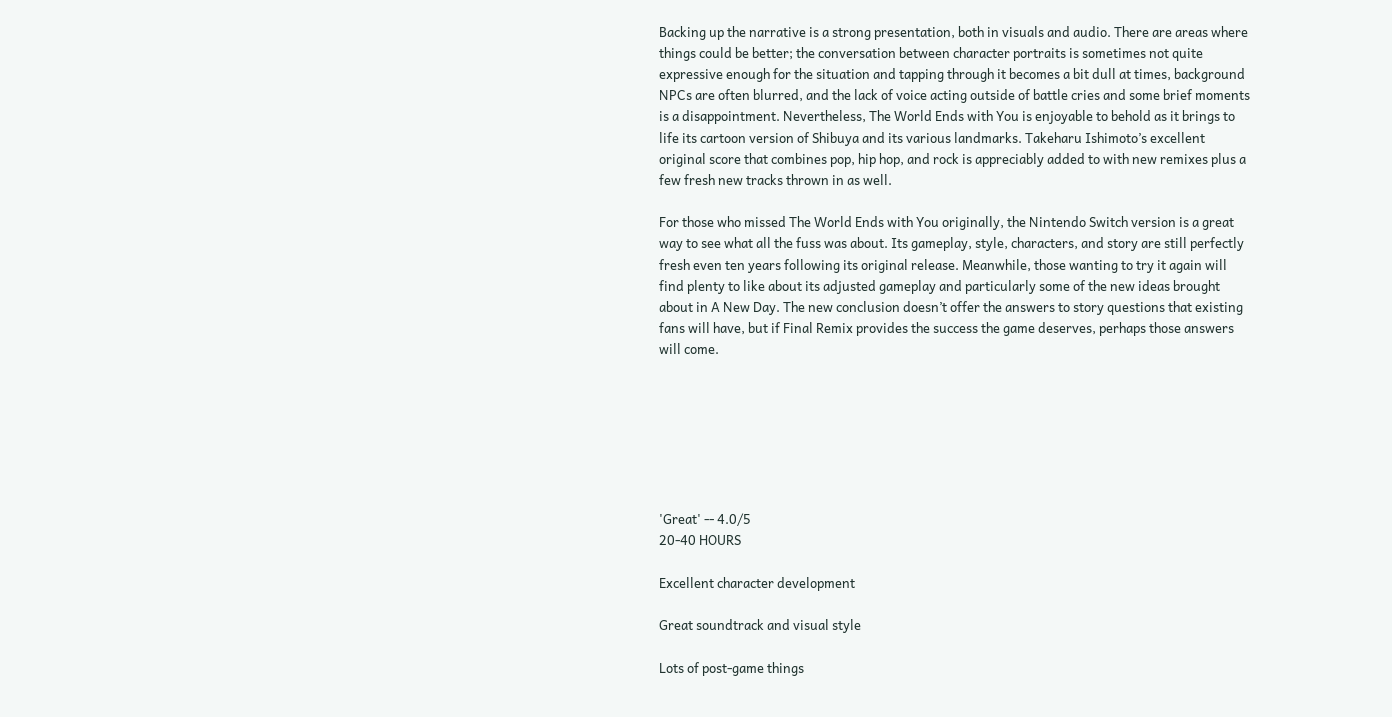Backing up the narrative is a strong presentation, both in visuals and audio. There are areas where things could be better; the conversation between character portraits is sometimes not quite expressive enough for the situation and tapping through it becomes a bit dull at times, background NPCs are often blurred, and the lack of voice acting outside of battle cries and some brief moments is a disappointment. Nevertheless, The World Ends with You is enjoyable to behold as it brings to life its cartoon version of Shibuya and its various landmarks. Takeharu Ishimoto’s excellent original score that combines pop, hip hop, and rock is appreciably added to with new remixes plus a few fresh new tracks thrown in as well.

For those who missed The World Ends with You originally, the Nintendo Switch version is a great way to see what all the fuss was about. Its gameplay, style, characters, and story are still perfectly fresh even ten years following its original release. Meanwhile, those wanting to try it again will find plenty to like about its adjusted gameplay and particularly some of the new ideas brought about in A New Day. The new conclusion doesn’t offer the answers to story questions that existing fans will have, but if Final Remix provides the success the game deserves, perhaps those answers will come.







'Great' -- 4.0/5
20-40 HOURS

Excellent character development

Great soundtrack and visual style

Lots of post-game things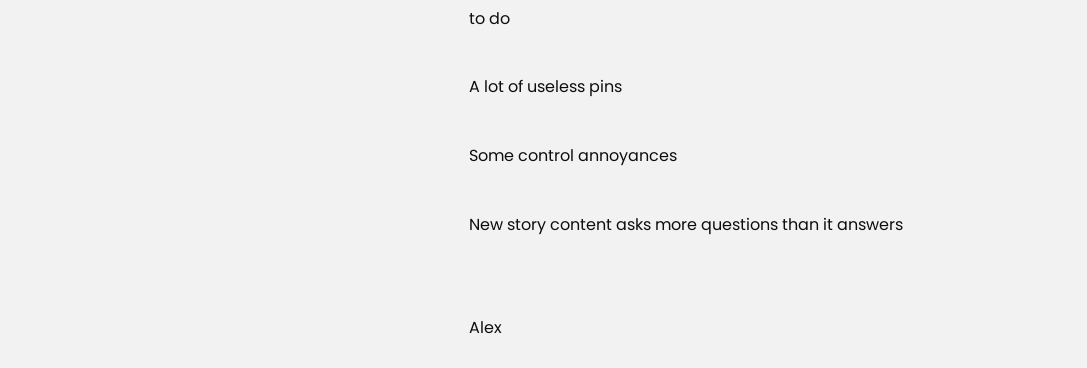to do

A lot of useless pins

Some control annoyances

New story content asks more questions than it answers


Alex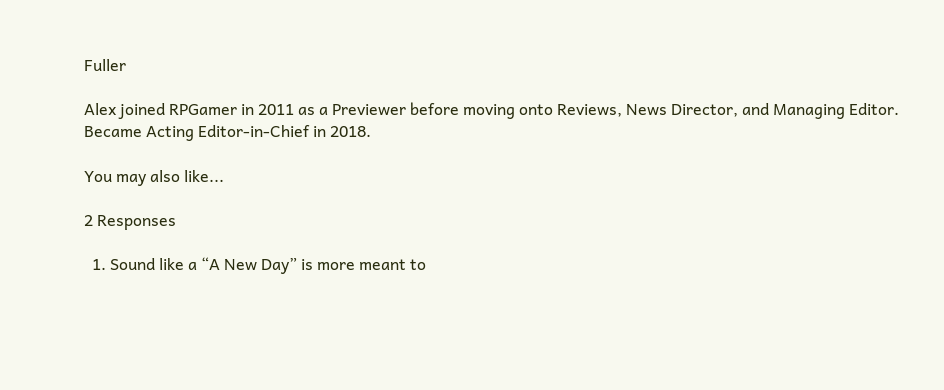Fuller

Alex joined RPGamer in 2011 as a Previewer before moving onto Reviews, News Director, and Managing Editor. Became Acting Editor-in-Chief in 2018.

You may also like...

2 Responses

  1. Sound like a “A New Day” is more meant to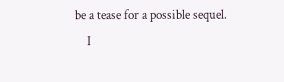be a tease for a possible sequel.
    I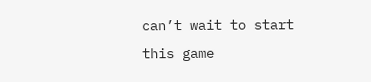can’t wait to start this game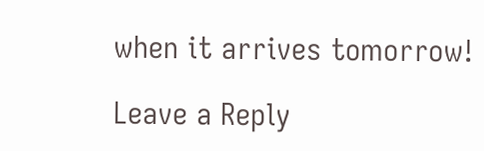when it arrives tomorrow!

Leave a Reply